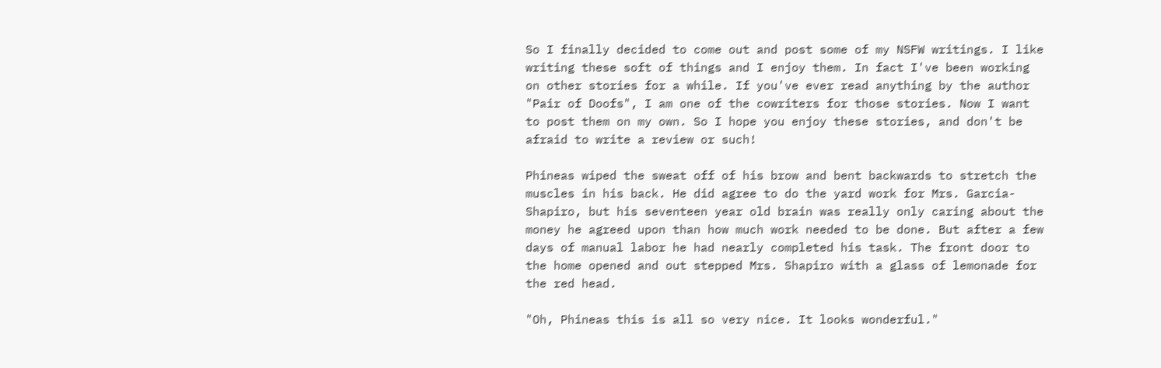So I finally decided to come out and post some of my NSFW writings. I like writing these soft of things and I enjoy them. In fact I've been working on other stories for a while. If you've ever read anything by the author "Pair of Doofs", I am one of the cowriters for those stories. Now I want to post them on my own. So I hope you enjoy these stories, and don't be afraid to write a review or such!

Phineas wiped the sweat off of his brow and bent backwards to stretch the muscles in his back. He did agree to do the yard work for Mrs. Garcia-Shapiro, but his seventeen year old brain was really only caring about the money he agreed upon than how much work needed to be done. But after a few days of manual labor he had nearly completed his task. The front door to the home opened and out stepped Mrs. Shapiro with a glass of lemonade for the red head.

"Oh, Phineas this is all so very nice. It looks wonderful."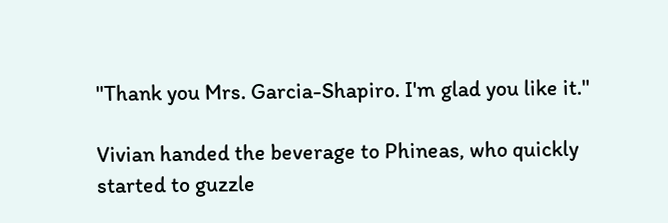"Thank you Mrs. Garcia-Shapiro. I'm glad you like it."

Vivian handed the beverage to Phineas, who quickly started to guzzle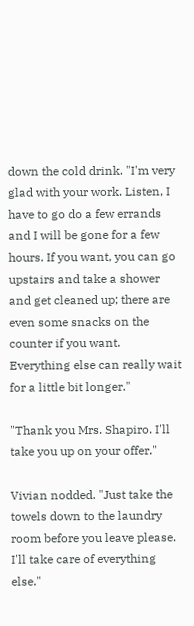down the cold drink. "I'm very glad with your work. Listen, I have to go do a few errands and I will be gone for a few hours. If you want, you can go upstairs and take a shower and get cleaned up; there are even some snacks on the counter if you want. Everything else can really wait for a little bit longer."

"Thank you Mrs. Shapiro. I'll take you up on your offer."

Vivian nodded. "Just take the towels down to the laundry room before you leave please. I'll take care of everything else."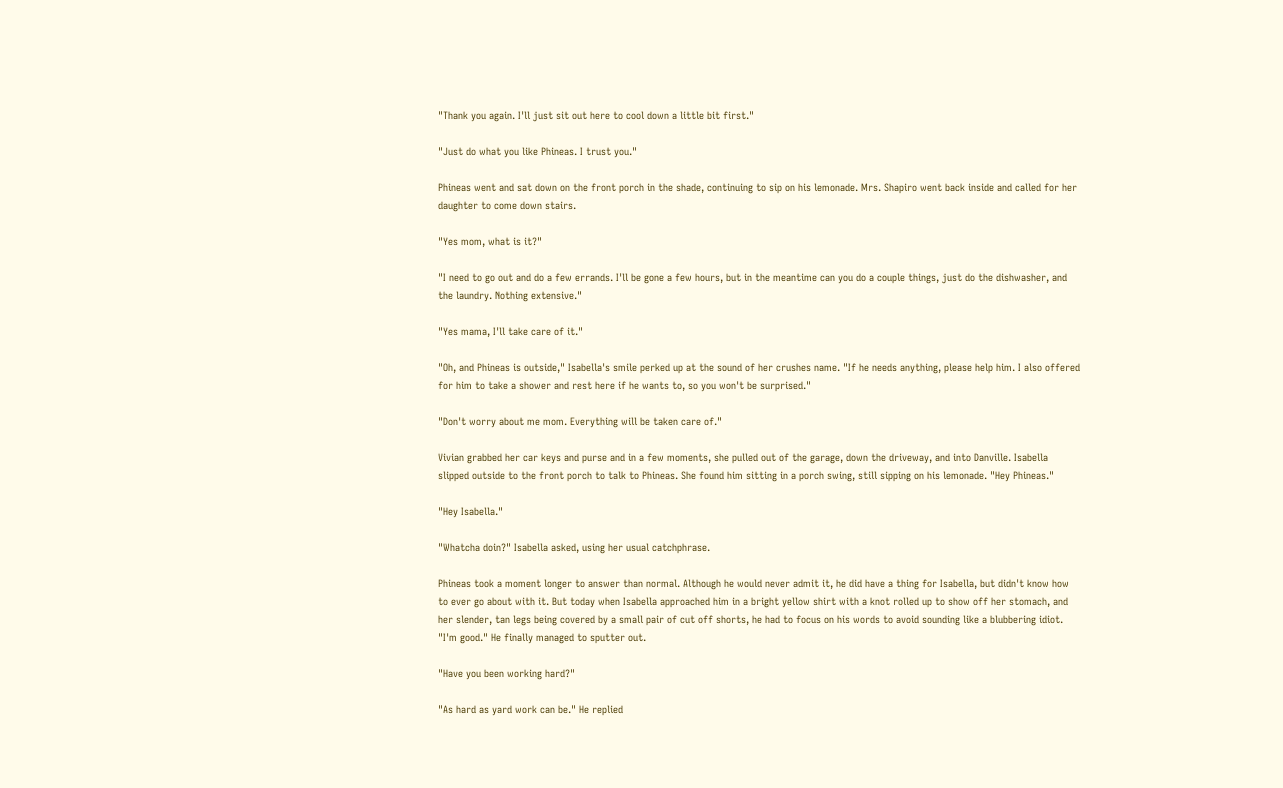"Thank you again. I'll just sit out here to cool down a little bit first."

"Just do what you like Phineas. I trust you."

Phineas went and sat down on the front porch in the shade, continuing to sip on his lemonade. Mrs. Shapiro went back inside and called for her daughter to come down stairs.

"Yes mom, what is it?"

"I need to go out and do a few errands. I'll be gone a few hours, but in the meantime can you do a couple things, just do the dishwasher, and the laundry. Nothing extensive."

"Yes mama, I'll take care of it."

"Oh, and Phineas is outside," Isabella's smile perked up at the sound of her crushes name. "If he needs anything, please help him. I also offered for him to take a shower and rest here if he wants to, so you won't be surprised."

"Don't worry about me mom. Everything will be taken care of."

Vivian grabbed her car keys and purse and in a few moments, she pulled out of the garage, down the driveway, and into Danville. Isabella slipped outside to the front porch to talk to Phineas. She found him sitting in a porch swing, still sipping on his lemonade. "Hey Phineas."

"Hey Isabella."

"Whatcha doin?" Isabella asked, using her usual catchphrase.

Phineas took a moment longer to answer than normal. Although he would never admit it, he did have a thing for Isabella, but didn't know how to ever go about with it. But today when Isabella approached him in a bright yellow shirt with a knot rolled up to show off her stomach, and her slender, tan legs being covered by a small pair of cut off shorts, he had to focus on his words to avoid sounding like a blubbering idiot. "I'm good." He finally managed to sputter out.

"Have you been working hard?"

"As hard as yard work can be." He replied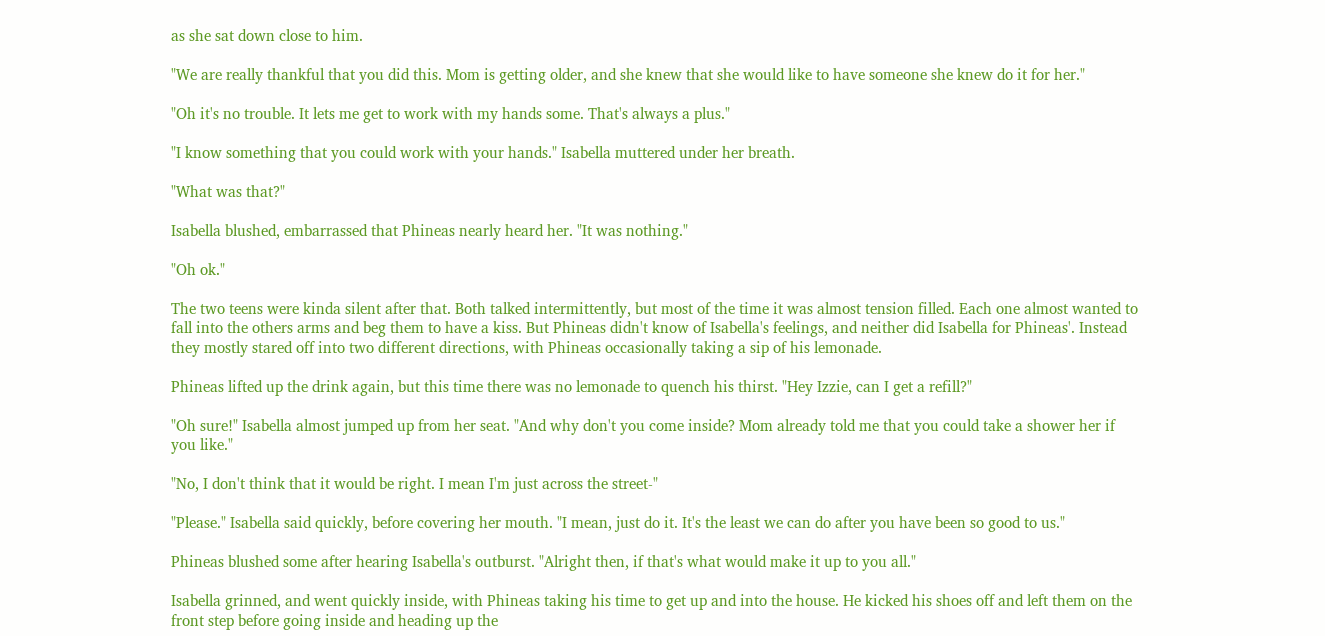as she sat down close to him.

"We are really thankful that you did this. Mom is getting older, and she knew that she would like to have someone she knew do it for her."

"Oh it's no trouble. It lets me get to work with my hands some. That's always a plus."

"I know something that you could work with your hands." Isabella muttered under her breath.

"What was that?"

Isabella blushed, embarrassed that Phineas nearly heard her. "It was nothing."

"Oh ok."

The two teens were kinda silent after that. Both talked intermittently, but most of the time it was almost tension filled. Each one almost wanted to fall into the others arms and beg them to have a kiss. But Phineas didn't know of Isabella's feelings, and neither did Isabella for Phineas'. Instead they mostly stared off into two different directions, with Phineas occasionally taking a sip of his lemonade.

Phineas lifted up the drink again, but this time there was no lemonade to quench his thirst. "Hey Izzie, can I get a refill?"

"Oh sure!" Isabella almost jumped up from her seat. "And why don't you come inside? Mom already told me that you could take a shower her if you like."

"No, I don't think that it would be right. I mean I'm just across the street-"

"Please." Isabella said quickly, before covering her mouth. "I mean, just do it. It's the least we can do after you have been so good to us."

Phineas blushed some after hearing Isabella's outburst. "Alright then, if that's what would make it up to you all."

Isabella grinned, and went quickly inside, with Phineas taking his time to get up and into the house. He kicked his shoes off and left them on the front step before going inside and heading up the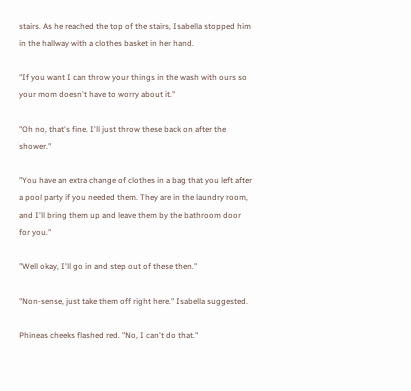stairs. As he reached the top of the stairs, Isabella stopped him in the hallway with a clothes basket in her hand.

"If you want I can throw your things in the wash with ours so your mom doesn't have to worry about it."

"Oh no, that's fine. I'll just throw these back on after the shower."

"You have an extra change of clothes in a bag that you left after a pool party if you needed them. They are in the laundry room, and I'll bring them up and leave them by the bathroom door for you."

"Well okay, I'll go in and step out of these then."

"Non-sense, just take them off right here." Isabella suggested.

Phineas cheeks flashed red. "No, I can't do that."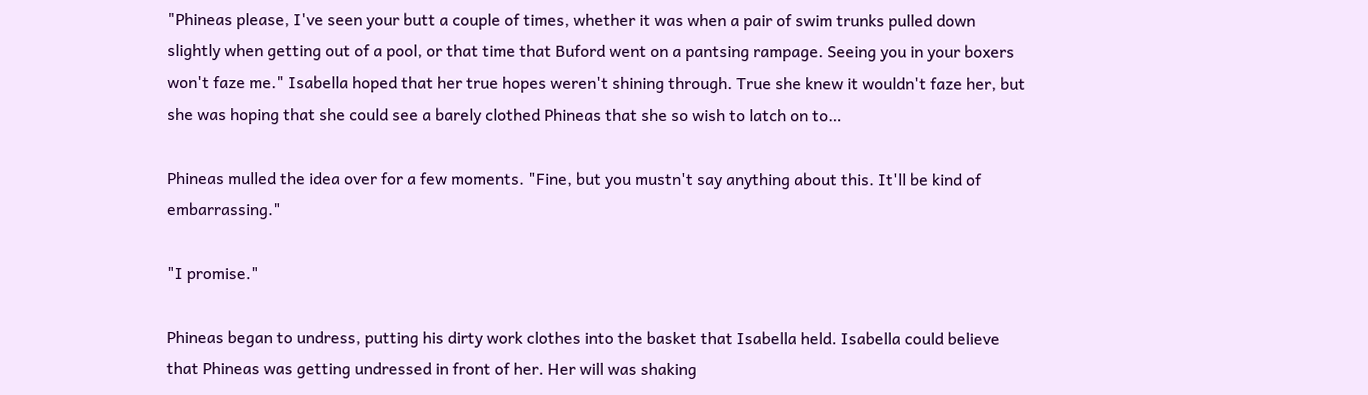"Phineas please, I've seen your butt a couple of times, whether it was when a pair of swim trunks pulled down slightly when getting out of a pool, or that time that Buford went on a pantsing rampage. Seeing you in your boxers won't faze me." Isabella hoped that her true hopes weren't shining through. True she knew it wouldn't faze her, but she was hoping that she could see a barely clothed Phineas that she so wish to latch on to…

Phineas mulled the idea over for a few moments. "Fine, but you mustn't say anything about this. It'll be kind of embarrassing."

"I promise."

Phineas began to undress, putting his dirty work clothes into the basket that Isabella held. Isabella could believe that Phineas was getting undressed in front of her. Her will was shaking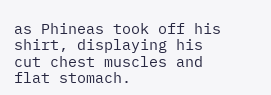as Phineas took off his shirt, displaying his cut chest muscles and flat stomach.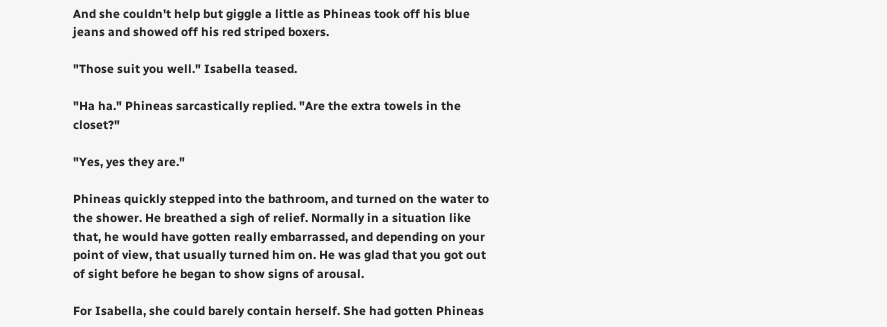And she couldn't help but giggle a little as Phineas took off his blue jeans and showed off his red striped boxers.

"Those suit you well." Isabella teased.

"Ha ha." Phineas sarcastically replied. "Are the extra towels in the closet?"

"Yes, yes they are."

Phineas quickly stepped into the bathroom, and turned on the water to the shower. He breathed a sigh of relief. Normally in a situation like that, he would have gotten really embarrassed, and depending on your point of view, that usually turned him on. He was glad that you got out of sight before he began to show signs of arousal.

For Isabella, she could barely contain herself. She had gotten Phineas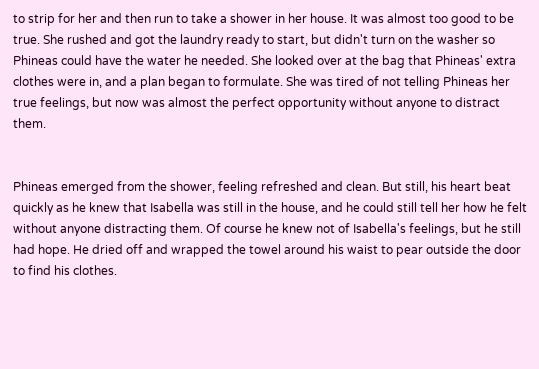to strip for her and then run to take a shower in her house. It was almost too good to be true. She rushed and got the laundry ready to start, but didn't turn on the washer so Phineas could have the water he needed. She looked over at the bag that Phineas' extra clothes were in, and a plan began to formulate. She was tired of not telling Phineas her true feelings, but now was almost the perfect opportunity without anyone to distract them.


Phineas emerged from the shower, feeling refreshed and clean. But still, his heart beat quickly as he knew that Isabella was still in the house, and he could still tell her how he felt without anyone distracting them. Of course he knew not of Isabella's feelings, but he still had hope. He dried off and wrapped the towel around his waist to pear outside the door to find his clothes.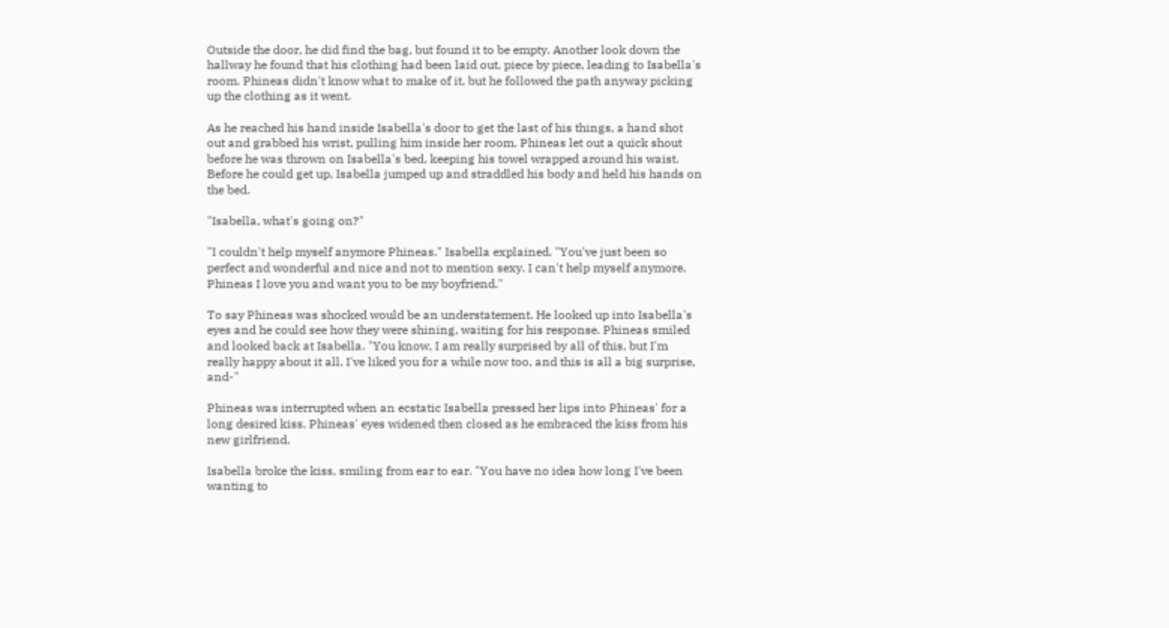Outside the door, he did find the bag, but found it to be empty. Another look down the hallway he found that his clothing had been laid out, piece by piece, leading to Isabella's room. Phineas didn't know what to make of it, but he followed the path anyway picking up the clothing as it went.

As he reached his hand inside Isabella's door to get the last of his things, a hand shot out and grabbed his wrist, pulling him inside her room. Phineas let out a quick shout before he was thrown on Isabella's bed, keeping his towel wrapped around his waist. Before he could get up, Isabella jumped up and straddled his body and held his hands on the bed.

"Isabella, what's going on?"

"I couldn't help myself anymore Phineas." Isabella explained. "You've just been so perfect and wonderful and nice and not to mention sexy. I can't help myself anymore. Phineas I love you and want you to be my boyfriend."

To say Phineas was shocked would be an understatement. He looked up into Isabella's eyes and he could see how they were shining, waiting for his response. Phineas smiled and looked back at Isabella. "You know, I am really surprised by all of this, but I'm really happy about it all. I've liked you for a while now too, and this is all a big surprise, and-"

Phineas was interrupted when an ecstatic Isabella pressed her lips into Phineas' for a long desired kiss. Phineas' eyes widened then closed as he embraced the kiss from his new girlfriend.

Isabella broke the kiss, smiling from ear to ear. "You have no idea how long I've been wanting to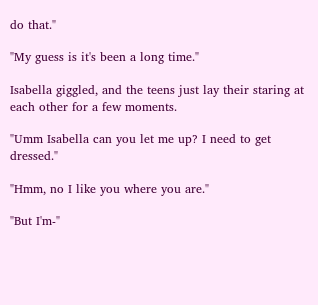do that."

"My guess is it's been a long time."

Isabella giggled, and the teens just lay their staring at each other for a few moments.

"Umm Isabella can you let me up? I need to get dressed."

"Hmm, no I like you where you are."

"But I'm-"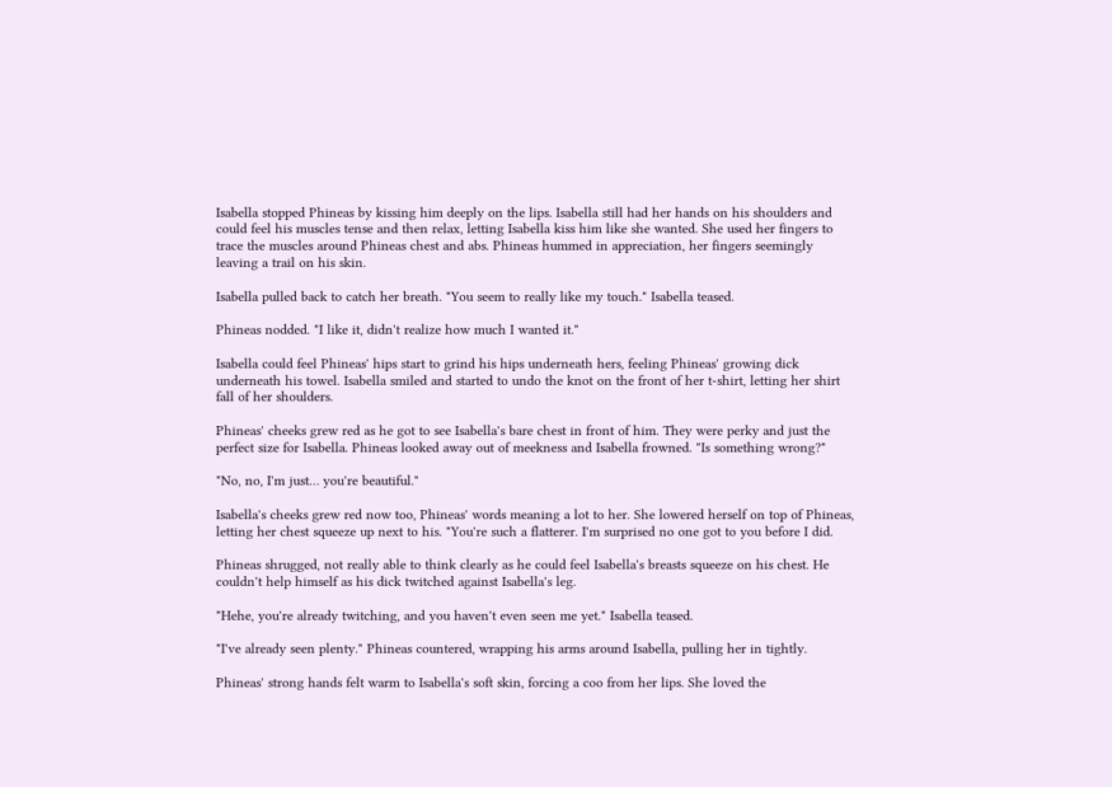Isabella stopped Phineas by kissing him deeply on the lips. Isabella still had her hands on his shoulders and could feel his muscles tense and then relax, letting Isabella kiss him like she wanted. She used her fingers to trace the muscles around Phineas chest and abs. Phineas hummed in appreciation, her fingers seemingly leaving a trail on his skin.

Isabella pulled back to catch her breath. "You seem to really like my touch." Isabella teased.

Phineas nodded. "I like it, didn't realize how much I wanted it."

Isabella could feel Phineas' hips start to grind his hips underneath hers, feeling Phineas' growing dick underneath his towel. Isabella smiled and started to undo the knot on the front of her t-shirt, letting her shirt fall of her shoulders.

Phineas' cheeks grew red as he got to see Isabella's bare chest in front of him. They were perky and just the perfect size for Isabella. Phineas looked away out of meekness and Isabella frowned. "Is something wrong?"

"No, no, I'm just… you're beautiful."

Isabella's cheeks grew red now too, Phineas' words meaning a lot to her. She lowered herself on top of Phineas, letting her chest squeeze up next to his. "You're such a flatterer. I'm surprised no one got to you before I did.

Phineas shrugged, not really able to think clearly as he could feel Isabella's breasts squeeze on his chest. He couldn't help himself as his dick twitched against Isabella's leg.

"Hehe, you're already twitching, and you haven't even seen me yet." Isabella teased.

"I've already seen plenty." Phineas countered, wrapping his arms around Isabella, pulling her in tightly.

Phineas' strong hands felt warm to Isabella's soft skin, forcing a coo from her lips. She loved the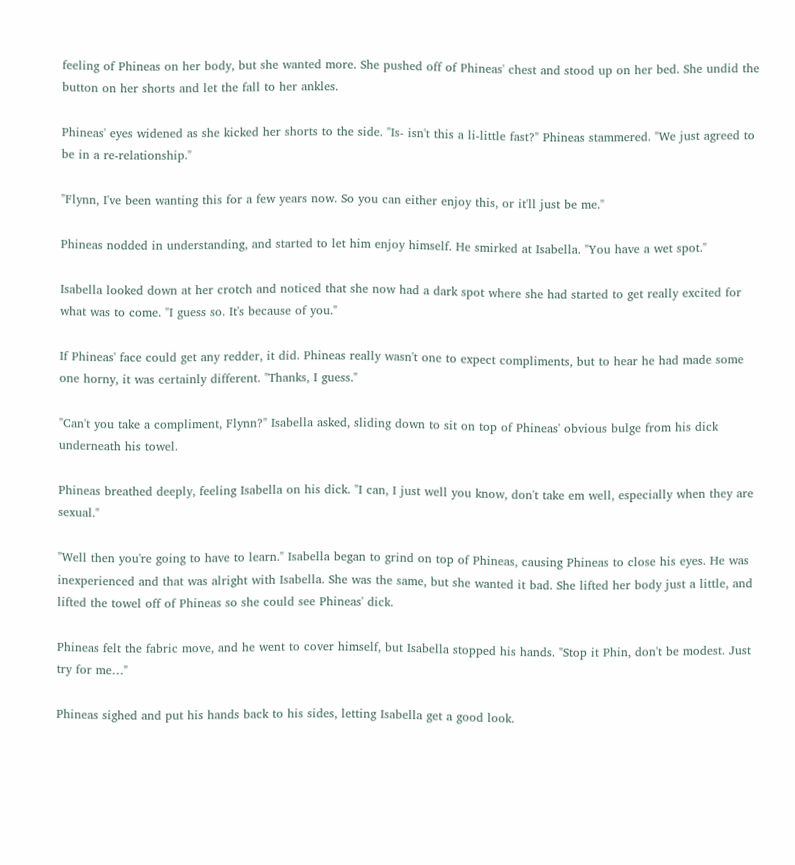feeling of Phineas on her body, but she wanted more. She pushed off of Phineas' chest and stood up on her bed. She undid the button on her shorts and let the fall to her ankles.

Phineas' eyes widened as she kicked her shorts to the side. "Is- isn't this a li-little fast?" Phineas stammered. "We just agreed to be in a re-relationship."

"Flynn, I've been wanting this for a few years now. So you can either enjoy this, or it'll just be me."

Phineas nodded in understanding, and started to let him enjoy himself. He smirked at Isabella. "You have a wet spot."

Isabella looked down at her crotch and noticed that she now had a dark spot where she had started to get really excited for what was to come. "I guess so. It's because of you."

If Phineas' face could get any redder, it did. Phineas really wasn't one to expect compliments, but to hear he had made some one horny, it was certainly different. "Thanks, I guess."

"Can't you take a compliment, Flynn?" Isabella asked, sliding down to sit on top of Phineas' obvious bulge from his dick underneath his towel.

Phineas breathed deeply, feeling Isabella on his dick. "I can, I just well you know, don't take em well, especially when they are sexual."

"Well then you're going to have to learn." Isabella began to grind on top of Phineas, causing Phineas to close his eyes. He was inexperienced and that was alright with Isabella. She was the same, but she wanted it bad. She lifted her body just a little, and lifted the towel off of Phineas so she could see Phineas' dick.

Phineas felt the fabric move, and he went to cover himself, but Isabella stopped his hands. "Stop it Phin, don't be modest. Just try for me…"

Phineas sighed and put his hands back to his sides, letting Isabella get a good look.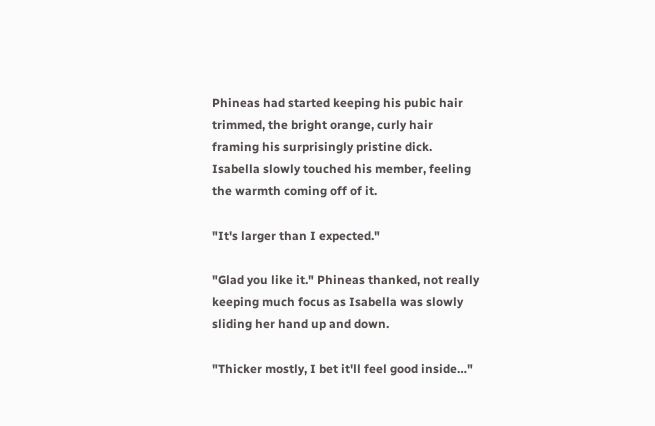Phineas had started keeping his pubic hair trimmed, the bright orange, curly hair framing his surprisingly pristine dick. Isabella slowly touched his member, feeling the warmth coming off of it.

"It's larger than I expected."

"Glad you like it." Phineas thanked, not really keeping much focus as Isabella was slowly sliding her hand up and down.

"Thicker mostly, I bet it'll feel good inside…"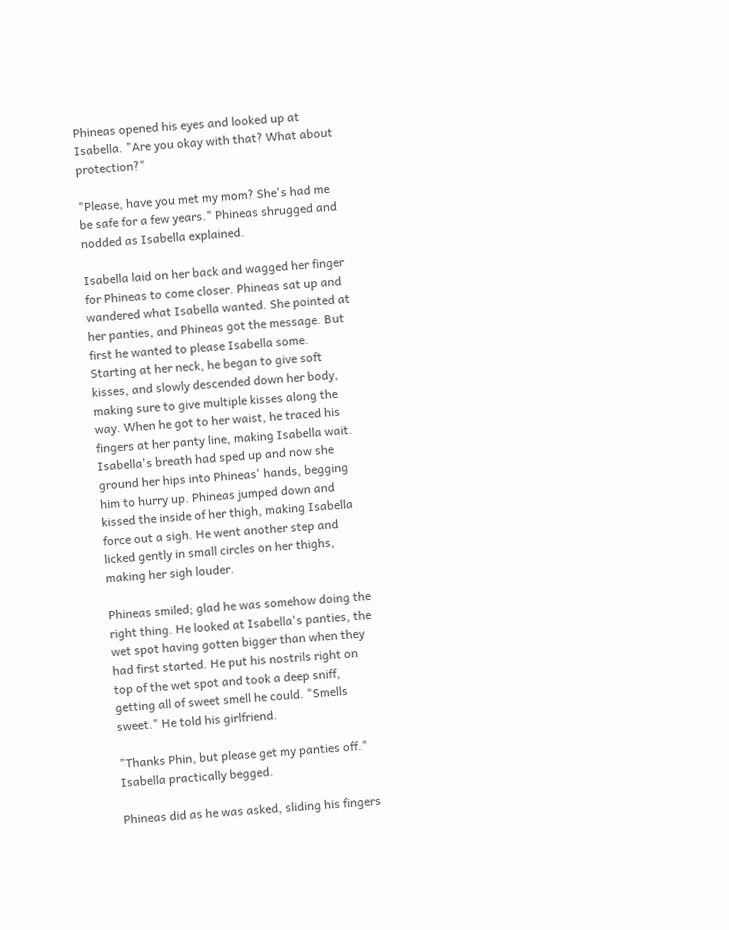Phineas opened his eyes and looked up at Isabella. "Are you okay with that? What about protection?"

"Please, have you met my mom? She's had me be safe for a few years." Phineas shrugged and nodded as Isabella explained.

Isabella laid on her back and wagged her finger for Phineas to come closer. Phineas sat up and wandered what Isabella wanted. She pointed at her panties, and Phineas got the message. But first he wanted to please Isabella some. Starting at her neck, he began to give soft kisses, and slowly descended down her body, making sure to give multiple kisses along the way. When he got to her waist, he traced his fingers at her panty line, making Isabella wait. Isabella's breath had sped up and now she ground her hips into Phineas' hands, begging him to hurry up. Phineas jumped down and kissed the inside of her thigh, making Isabella force out a sigh. He went another step and licked gently in small circles on her thighs, making her sigh louder.

Phineas smiled; glad he was somehow doing the right thing. He looked at Isabella's panties, the wet spot having gotten bigger than when they had first started. He put his nostrils right on top of the wet spot and took a deep sniff, getting all of sweet smell he could. "Smells sweet." He told his girlfriend.

"Thanks Phin, but please get my panties off." Isabella practically begged.

Phineas did as he was asked, sliding his fingers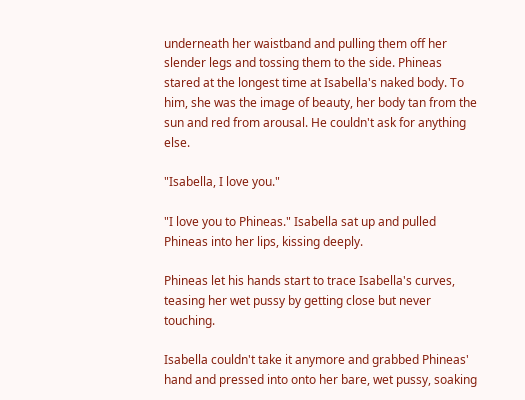underneath her waistband and pulling them off her slender legs and tossing them to the side. Phineas stared at the longest time at Isabella's naked body. To him, she was the image of beauty, her body tan from the sun and red from arousal. He couldn't ask for anything else.

"Isabella, I love you."

"I love you to Phineas." Isabella sat up and pulled Phineas into her lips, kissing deeply.

Phineas let his hands start to trace Isabella's curves, teasing her wet pussy by getting close but never touching.

Isabella couldn't take it anymore and grabbed Phineas' hand and pressed into onto her bare, wet pussy, soaking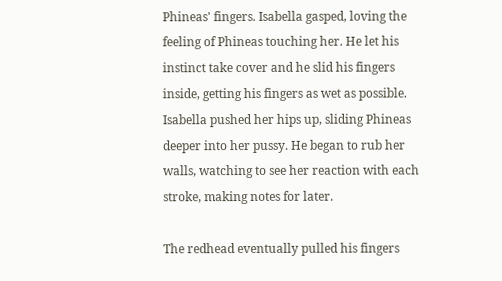Phineas' fingers. Isabella gasped, loving the feeling of Phineas touching her. He let his instinct take cover and he slid his fingers inside, getting his fingers as wet as possible. Isabella pushed her hips up, sliding Phineas deeper into her pussy. He began to rub her walls, watching to see her reaction with each stroke, making notes for later.

The redhead eventually pulled his fingers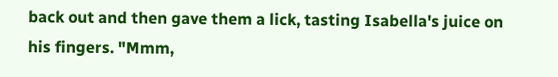back out and then gave them a lick, tasting Isabella's juice on his fingers. "Mmm,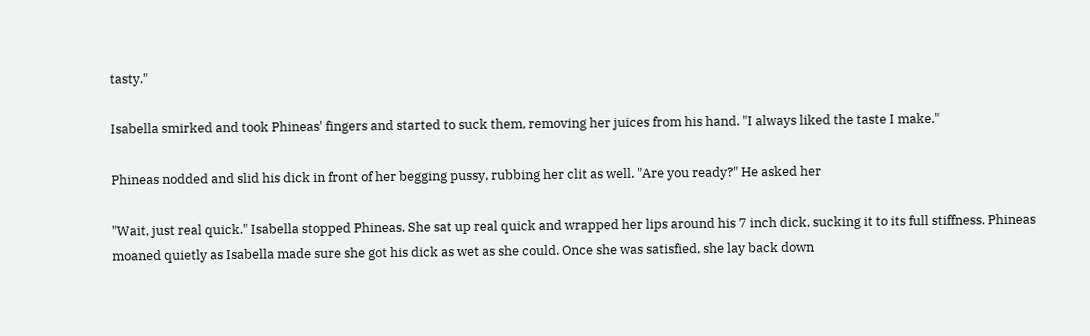tasty."

Isabella smirked and took Phineas' fingers and started to suck them, removing her juices from his hand. "I always liked the taste I make."

Phineas nodded and slid his dick in front of her begging pussy, rubbing her clit as well. "Are you ready?" He asked her

"Wait, just real quick." Isabella stopped Phineas. She sat up real quick and wrapped her lips around his 7 inch dick, sucking it to its full stiffness. Phineas moaned quietly as Isabella made sure she got his dick as wet as she could. Once she was satisfied, she lay back down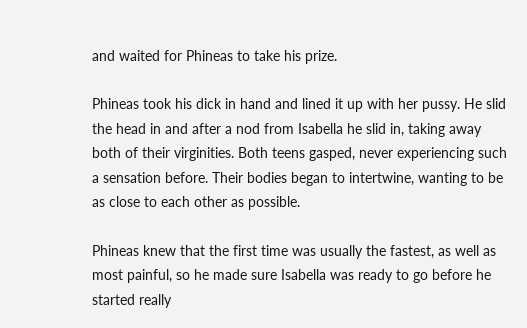and waited for Phineas to take his prize.

Phineas took his dick in hand and lined it up with her pussy. He slid the head in and after a nod from Isabella he slid in, taking away both of their virginities. Both teens gasped, never experiencing such a sensation before. Their bodies began to intertwine, wanting to be as close to each other as possible.

Phineas knew that the first time was usually the fastest, as well as most painful, so he made sure Isabella was ready to go before he started really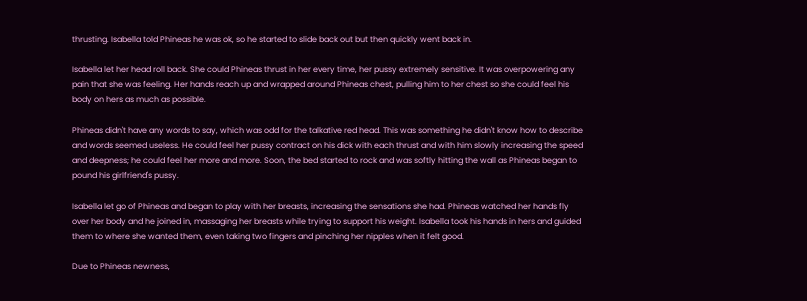thrusting. Isabella told Phineas he was ok, so he started to slide back out but then quickly went back in.

Isabella let her head roll back. She could Phineas thrust in her every time, her pussy extremely sensitive. It was overpowering any pain that she was feeling. Her hands reach up and wrapped around Phineas chest, pulling him to her chest so she could feel his body on hers as much as possible.

Phineas didn't have any words to say, which was odd for the talkative red head. This was something he didn't know how to describe and words seemed useless. He could feel her pussy contract on his dick with each thrust and with him slowly increasing the speed and deepness; he could feel her more and more. Soon, the bed started to rock and was softly hitting the wall as Phineas began to pound his girlfriend's pussy.

Isabella let go of Phineas and began to play with her breasts, increasing the sensations she had. Phineas watched her hands fly over her body and he joined in, massaging her breasts while trying to support his weight. Isabella took his hands in hers and guided them to where she wanted them, even taking two fingers and pinching her nipples when it felt good.

Due to Phineas newness,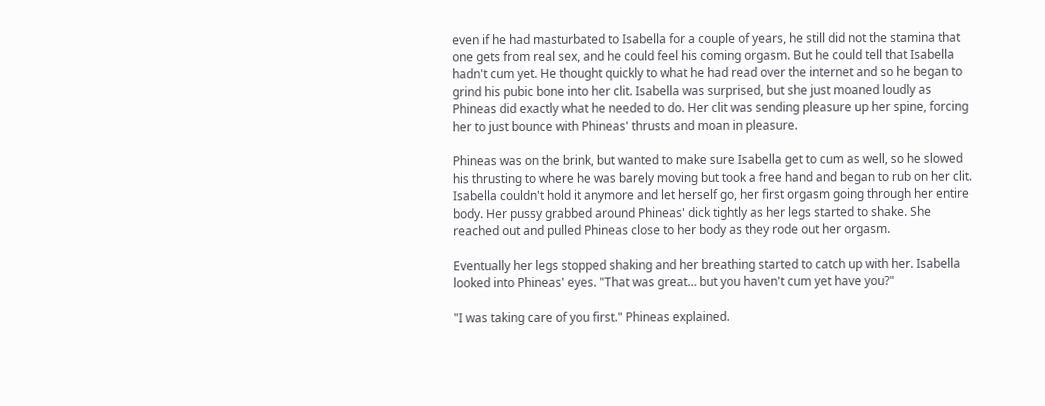even if he had masturbated to Isabella for a couple of years, he still did not the stamina that one gets from real sex, and he could feel his coming orgasm. But he could tell that Isabella hadn't cum yet. He thought quickly to what he had read over the internet and so he began to grind his pubic bone into her clit. Isabella was surprised, but she just moaned loudly as Phineas did exactly what he needed to do. Her clit was sending pleasure up her spine, forcing her to just bounce with Phineas' thrusts and moan in pleasure.

Phineas was on the brink, but wanted to make sure Isabella get to cum as well, so he slowed his thrusting to where he was barely moving but took a free hand and began to rub on her clit. Isabella couldn't hold it anymore and let herself go, her first orgasm going through her entire body. Her pussy grabbed around Phineas' dick tightly as her legs started to shake. She reached out and pulled Phineas close to her body as they rode out her orgasm.

Eventually her legs stopped shaking and her breathing started to catch up with her. Isabella looked into Phineas' eyes. "That was great… but you haven't cum yet have you?"

"I was taking care of you first." Phineas explained.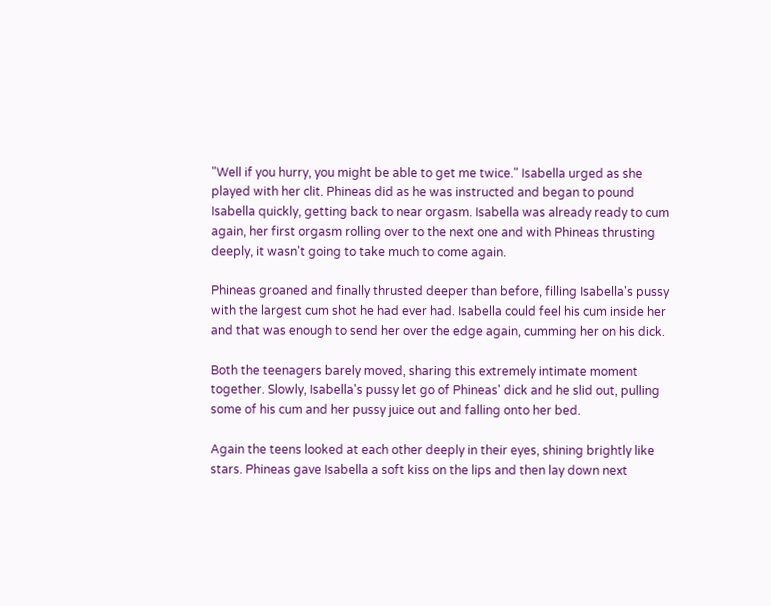"Well if you hurry, you might be able to get me twice." Isabella urged as she played with her clit. Phineas did as he was instructed and began to pound Isabella quickly, getting back to near orgasm. Isabella was already ready to cum again, her first orgasm rolling over to the next one and with Phineas thrusting deeply, it wasn't going to take much to come again.

Phineas groaned and finally thrusted deeper than before, filling Isabella's pussy with the largest cum shot he had ever had. Isabella could feel his cum inside her and that was enough to send her over the edge again, cumming her on his dick.

Both the teenagers barely moved, sharing this extremely intimate moment together. Slowly, Isabella's pussy let go of Phineas' dick and he slid out, pulling some of his cum and her pussy juice out and falling onto her bed.

Again the teens looked at each other deeply in their eyes, shining brightly like stars. Phineas gave Isabella a soft kiss on the lips and then lay down next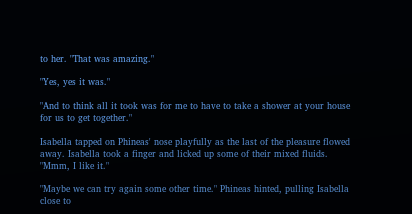to her. "That was amazing."

"Yes, yes it was."

"And to think all it took was for me to have to take a shower at your house for us to get together."

Isabella tapped on Phineas' nose playfully as the last of the pleasure flowed away. Isabella took a finger and licked up some of their mixed fluids. "Mmm, I like it."

"Maybe we can try again some other time." Phineas hinted, pulling Isabella close to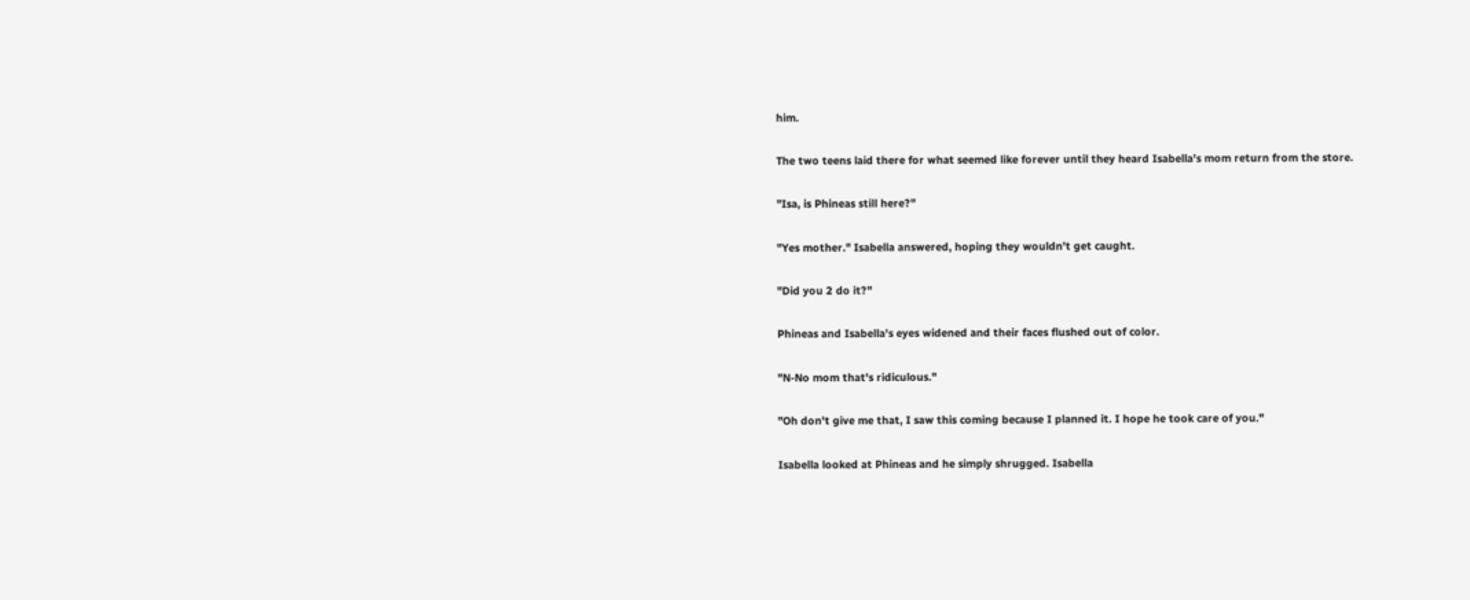him.

The two teens laid there for what seemed like forever until they heard Isabella's mom return from the store.

"Isa, is Phineas still here?"

"Yes mother." Isabella answered, hoping they wouldn't get caught.

"Did you 2 do it?"

Phineas and Isabella's eyes widened and their faces flushed out of color.

"N-No mom that's ridiculous."

"Oh don't give me that, I saw this coming because I planned it. I hope he took care of you."

Isabella looked at Phineas and he simply shrugged. Isabella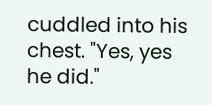cuddled into his chest. "Yes, yes he did."